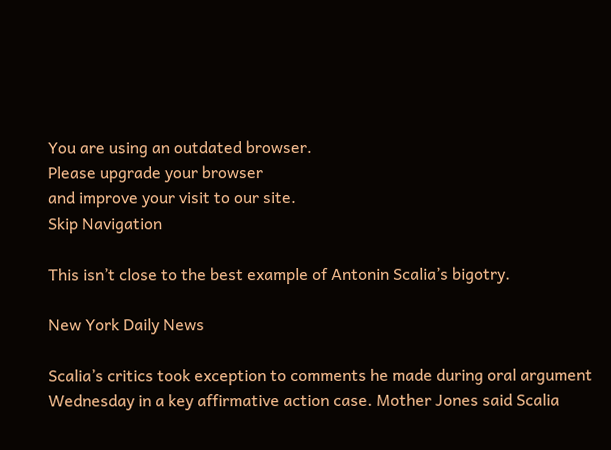You are using an outdated browser.
Please upgrade your browser
and improve your visit to our site.
Skip Navigation

This isn’t close to the best example of Antonin Scalia’s bigotry.

New York Daily News

Scalia’s critics took exception to comments he made during oral argument Wednesday in a key affirmative action case. Mother Jones said Scalia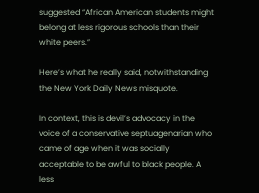suggested “African American students might belong at less rigorous schools than their white peers.”

Here’s what he really said, notwithstanding the New York Daily News misquote.

In context, this is devil’s advocacy in the voice of a conservative septuagenarian who came of age when it was socially acceptable to be awful to black people. A less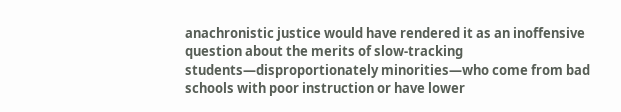anachronistic justice would have rendered it as an inoffensive question about the merits of slow-tracking students—disproportionately minorities—who come from bad schools with poor instruction or have lower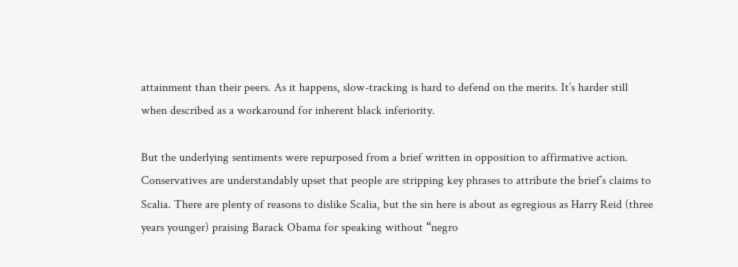attainment than their peers. As it happens, slow-tracking is hard to defend on the merits. It’s harder still when described as a workaround for inherent black inferiority.

But the underlying sentiments were repurposed from a brief written in opposition to affirmative action. Conservatives are understandably upset that people are stripping key phrases to attribute the brief’s claims to Scalia. There are plenty of reasons to dislike Scalia, but the sin here is about as egregious as Harry Reid (three years younger) praising Barack Obama for speaking without “negro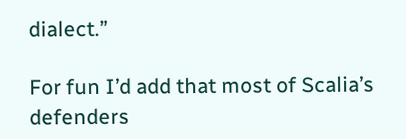dialect.”

For fun I’d add that most of Scalia’s defenders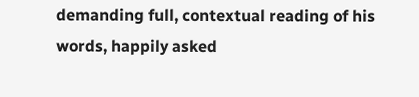demanding full, contextual reading of his words, happily asked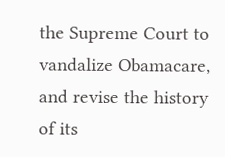the Supreme Court to vandalize Obamacare, and revise the history of its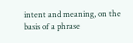intent and meaning, on the basis of a phrase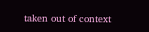taken out of context